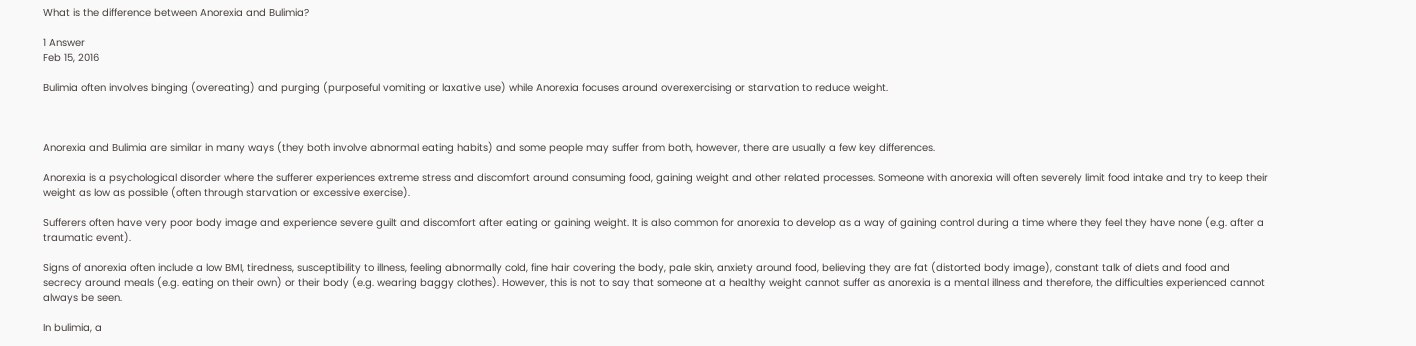What is the difference between Anorexia and Bulimia?

1 Answer
Feb 15, 2016

Bulimia often involves binging (overeating) and purging (purposeful vomiting or laxative use) while Anorexia focuses around overexercising or starvation to reduce weight.



Anorexia and Bulimia are similar in many ways (they both involve abnormal eating habits) and some people may suffer from both, however, there are usually a few key differences.

Anorexia is a psychological disorder where the sufferer experiences extreme stress and discomfort around consuming food, gaining weight and other related processes. Someone with anorexia will often severely limit food intake and try to keep their weight as low as possible (often through starvation or excessive exercise).

Sufferers often have very poor body image and experience severe guilt and discomfort after eating or gaining weight. It is also common for anorexia to develop as a way of gaining control during a time where they feel they have none (e.g. after a traumatic event).

Signs of anorexia often include a low BMI, tiredness, susceptibility to illness, feeling abnormally cold, fine hair covering the body, pale skin, anxiety around food, believing they are fat (distorted body image), constant talk of diets and food and secrecy around meals (e.g. eating on their own) or their body (e.g. wearing baggy clothes). However, this is not to say that someone at a healthy weight cannot suffer as anorexia is a mental illness and therefore, the difficulties experienced cannot always be seen.

In bulimia, a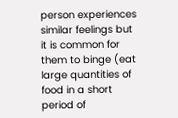person experiences similar feelings but it is common for them to binge (eat large quantities of food in a short period of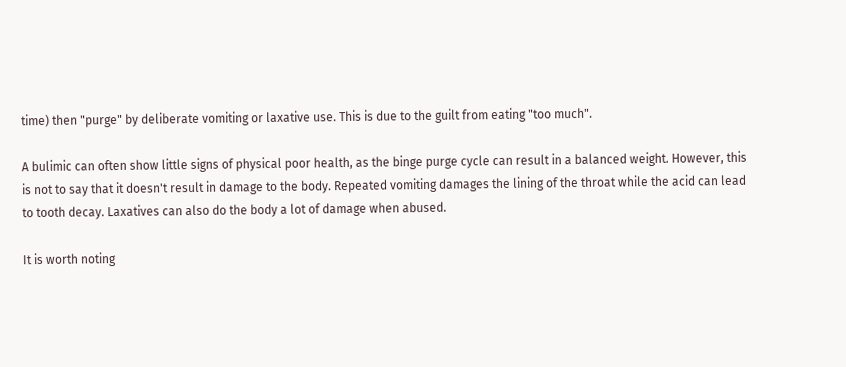time) then "purge" by deliberate vomiting or laxative use. This is due to the guilt from eating "too much".

A bulimic can often show little signs of physical poor health, as the binge purge cycle can result in a balanced weight. However, this is not to say that it doesn't result in damage to the body. Repeated vomiting damages the lining of the throat while the acid can lead to tooth decay. Laxatives can also do the body a lot of damage when abused.

It is worth noting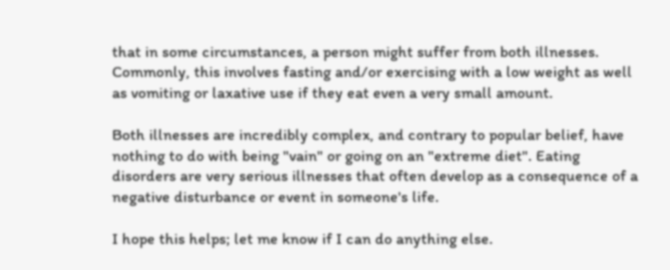that in some circumstances, a person might suffer from both illnesses. Commonly, this involves fasting and/or exercising with a low weight as well as vomiting or laxative use if they eat even a very small amount.

Both illnesses are incredibly complex, and contrary to popular belief, have nothing to do with being "vain" or going on an "extreme diet". Eating disorders are very serious illnesses that often develop as a consequence of a negative disturbance or event in someone's life.

I hope this helps; let me know if I can do anything else.